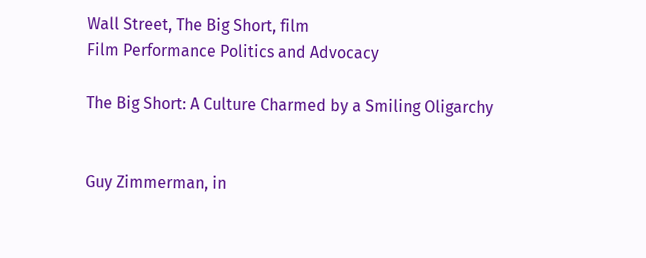Wall Street, The Big Short, film
Film Performance Politics and Advocacy

The Big Short: A Culture Charmed by a Smiling Oligarchy


Guy Zimmerman, in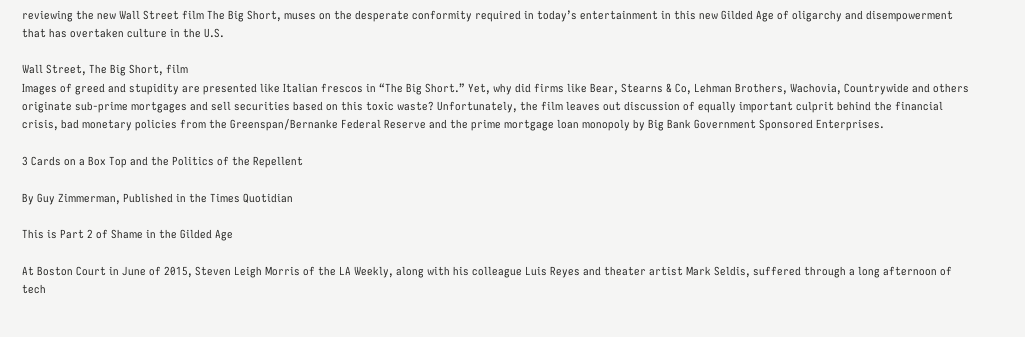reviewing the new Wall Street film The Big Short, muses on the desperate conformity required in today’s entertainment in this new Gilded Age of oligarchy and disempowerment that has overtaken culture in the U.S.

Wall Street, The Big Short, film
Images of greed and stupidity are presented like Italian frescos in “The Big Short.” Yet, why did firms like Bear, Stearns & Co, Lehman Brothers, Wachovia, Countrywide and others originate sub-prime mortgages and sell securities based on this toxic waste? Unfortunately, the film leaves out discussion of equally important culprit behind the financial crisis, bad monetary policies from the Greenspan/Bernanke Federal Reserve and the prime mortgage loan monopoly by Big Bank Government Sponsored Enterprises.

3 Cards on a Box Top and the Politics of the Repellent

By Guy Zimmerman, Published in the Times Quotidian

This is Part 2 of Shame in the Gilded Age

At Boston Court in June of 2015, Steven Leigh Morris of the LA Weekly, along with his colleague Luis Reyes and theater artist Mark Seldis, suffered through a long afternoon of tech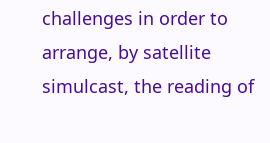challenges in order to arrange, by satellite simulcast, the reading of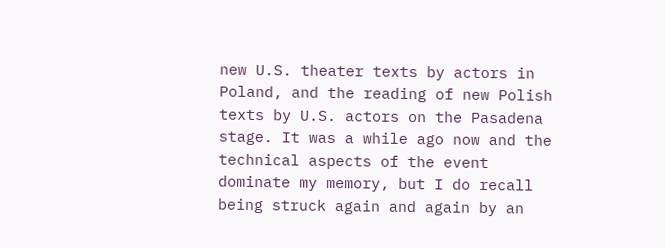new U.S. theater texts by actors in Poland, and the reading of new Polish texts by U.S. actors on the Pasadena stage. It was a while ago now and the technical aspects of the event dominate my memory, but I do recall being struck again and again by an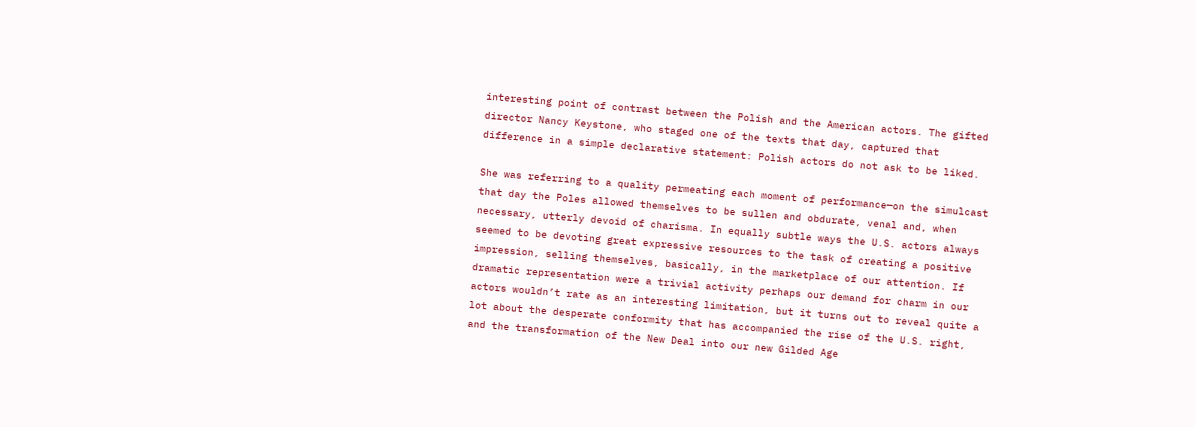interesting point of contrast between the Polish and the American actors. The gifted director Nancy Keystone, who staged one of the texts that day, captured that difference in a simple declarative statement: Polish actors do not ask to be liked.

She was referring to a quality permeating each moment of performance—on the simulcast that day the Poles allowed themselves to be sullen and obdurate, venal and, when necessary, utterly devoid of charisma. In equally subtle ways the U.S. actors always seemed to be devoting great expressive resources to the task of creating a positive impression, selling themselves, basically, in the marketplace of our attention. If dramatic representation were a trivial activity perhaps our demand for charm in our actors wouldn’t rate as an interesting limitation, but it turns out to reveal quite a lot about the desperate conformity that has accompanied the rise of the U.S. right, and the transformation of the New Deal into our new Gilded Age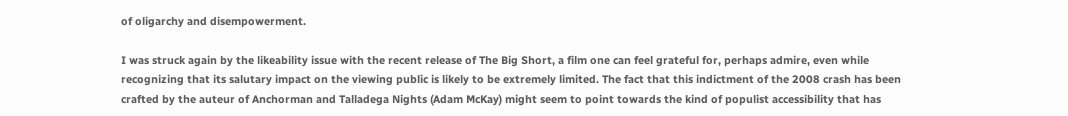of oligarchy and disempowerment.

I was struck again by the likeability issue with the recent release of The Big Short, a film one can feel grateful for, perhaps admire, even while recognizing that its salutary impact on the viewing public is likely to be extremely limited. The fact that this indictment of the 2008 crash has been crafted by the auteur of Anchorman and Talladega Nights (Adam McKay) might seem to point towards the kind of populist accessibility that has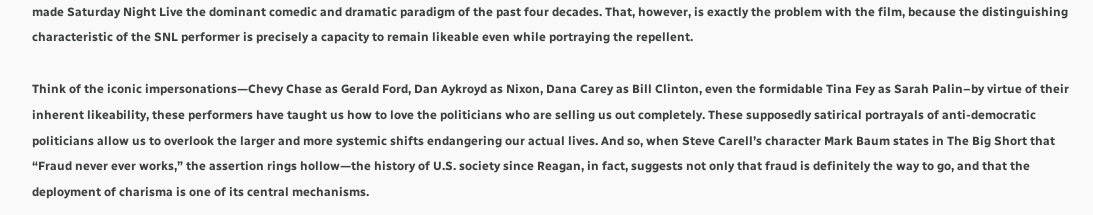made Saturday Night Live the dominant comedic and dramatic paradigm of the past four decades. That, however, is exactly the problem with the film, because the distinguishing characteristic of the SNL performer is precisely a capacity to remain likeable even while portraying the repellent.

Think of the iconic impersonations—Chevy Chase as Gerald Ford, Dan Aykroyd as Nixon, Dana Carey as Bill Clinton, even the formidable Tina Fey as Sarah Palin–by virtue of their inherent likeability, these performers have taught us how to love the politicians who are selling us out completely. These supposedly satirical portrayals of anti-democratic politicians allow us to overlook the larger and more systemic shifts endangering our actual lives. And so, when Steve Carell’s character Mark Baum states in The Big Short that “Fraud never ever works,” the assertion rings hollow—the history of U.S. society since Reagan, in fact, suggests not only that fraud is definitely the way to go, and that the deployment of charisma is one of its central mechanisms.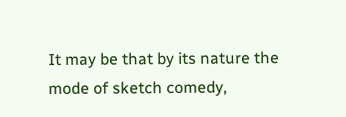It may be that by its nature the mode of sketch comedy,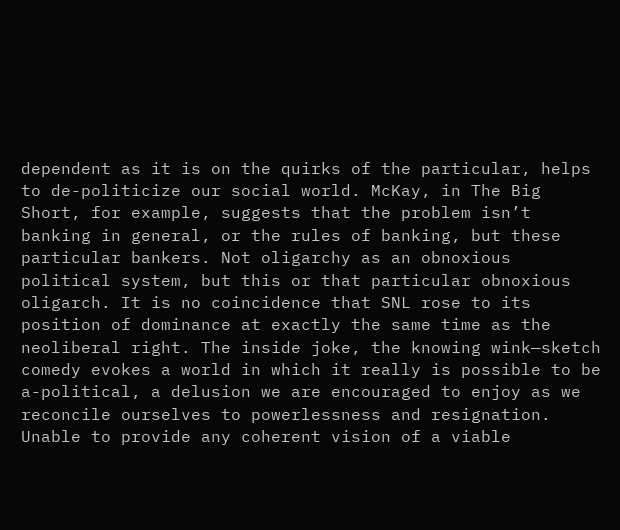dependent as it is on the quirks of the particular, helps to de-politicize our social world. McKay, in The Big Short, for example, suggests that the problem isn’t banking in general, or the rules of banking, but these particular bankers. Not oligarchy as an obnoxious political system, but this or that particular obnoxious oligarch. It is no coincidence that SNL rose to its position of dominance at exactly the same time as the neoliberal right. The inside joke, the knowing wink—sketch comedy evokes a world in which it really is possible to be a-political, a delusion we are encouraged to enjoy as we reconcile ourselves to powerlessness and resignation. Unable to provide any coherent vision of a viable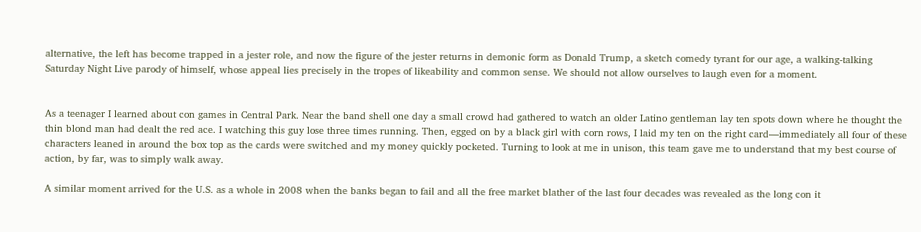alternative, the left has become trapped in a jester role, and now the figure of the jester returns in demonic form as Donald Trump, a sketch comedy tyrant for our age, a walking-talking Saturday Night Live parody of himself, whose appeal lies precisely in the tropes of likeability and common sense. We should not allow ourselves to laugh even for a moment.


As a teenager I learned about con games in Central Park. Near the band shell one day a small crowd had gathered to watch an older Latino gentleman lay ten spots down where he thought the thin blond man had dealt the red ace. I watching this guy lose three times running. Then, egged on by a black girl with corn rows, I laid my ten on the right card—immediately all four of these characters leaned in around the box top as the cards were switched and my money quickly pocketed. Turning to look at me in unison, this team gave me to understand that my best course of action, by far, was to simply walk away.

A similar moment arrived for the U.S. as a whole in 2008 when the banks began to fail and all the free market blather of the last four decades was revealed as the long con it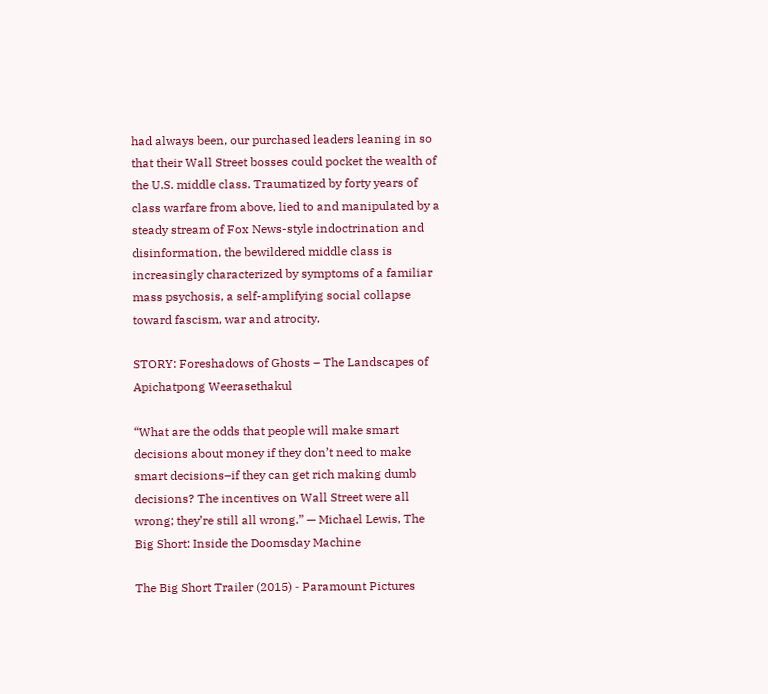had always been, our purchased leaders leaning in so that their Wall Street bosses could pocket the wealth of the U.S. middle class. Traumatized by forty years of class warfare from above, lied to and manipulated by a steady stream of Fox News-style indoctrination and disinformation, the bewildered middle class is increasingly characterized by symptoms of a familiar mass psychosis, a self-amplifying social collapse toward fascism, war and atrocity.

STORY: Foreshadows of Ghosts – The Landscapes of Apichatpong Weerasethakul

“What are the odds that people will make smart decisions about money if they don’t need to make smart decisions–if they can get rich making dumb decisions? The incentives on Wall Street were all wrong; they’re still all wrong.” — Michael Lewis, The Big Short: Inside the Doomsday Machine

The Big Short Trailer (2015) ‐ Paramount Pictures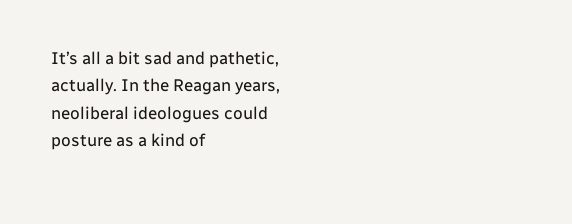It’s all a bit sad and pathetic, actually. In the Reagan years, neoliberal ideologues could posture as a kind of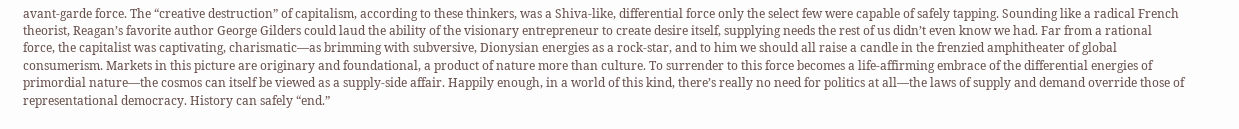avant-garde force. The “creative destruction” of capitalism, according to these thinkers, was a Shiva-like, differential force only the select few were capable of safely tapping. Sounding like a radical French theorist, Reagan’s favorite author George Gilders could laud the ability of the visionary entrepreneur to create desire itself, supplying needs the rest of us didn’t even know we had. Far from a rational force, the capitalist was captivating, charismatic—as brimming with subversive, Dionysian energies as a rock-star, and to him we should all raise a candle in the frenzied amphitheater of global consumerism. Markets in this picture are originary and foundational, a product of nature more than culture. To surrender to this force becomes a life-affirming embrace of the differential energies of primordial nature—the cosmos can itself be viewed as a supply-side affair. Happily enough, in a world of this kind, there’s really no need for politics at all—the laws of supply and demand override those of representational democracy. History can safely “end.”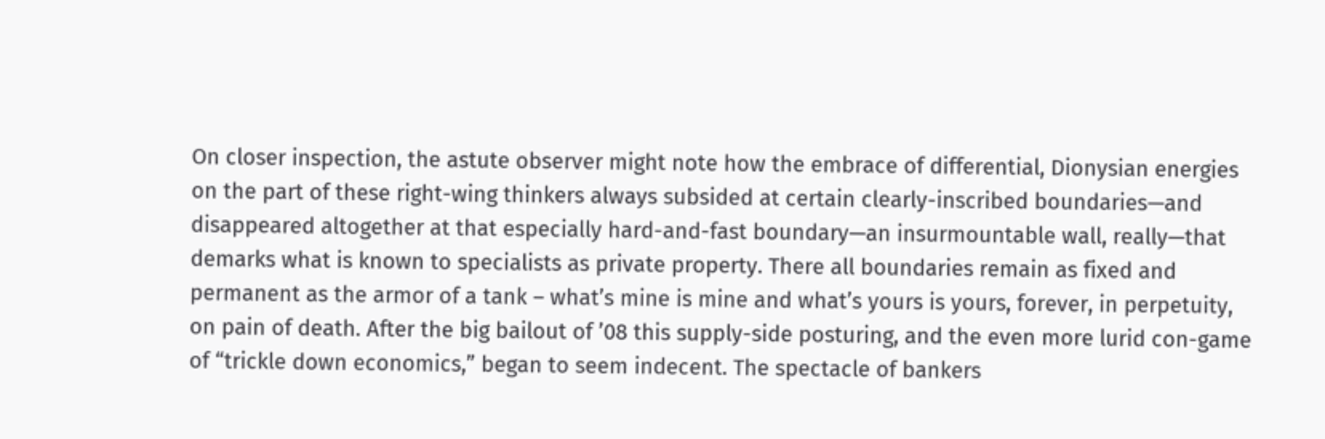On closer inspection, the astute observer might note how the embrace of differential, Dionysian energies on the part of these right-wing thinkers always subsided at certain clearly-inscribed boundaries—and disappeared altogether at that especially hard-and-fast boundary—an insurmountable wall, really—that demarks what is known to specialists as private property. There all boundaries remain as fixed and permanent as the armor of a tank – what’s mine is mine and what’s yours is yours, forever, in perpetuity, on pain of death. After the big bailout of ’08 this supply-side posturing, and the even more lurid con-game of “trickle down economics,” began to seem indecent. The spectacle of bankers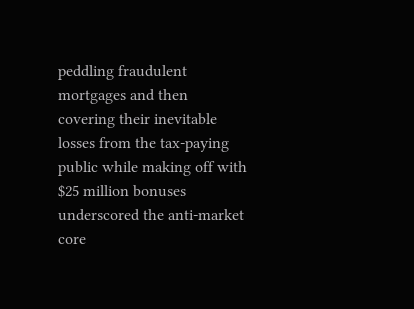peddling fraudulent mortgages and then covering their inevitable losses from the tax-paying public while making off with $25 million bonuses underscored the anti-market core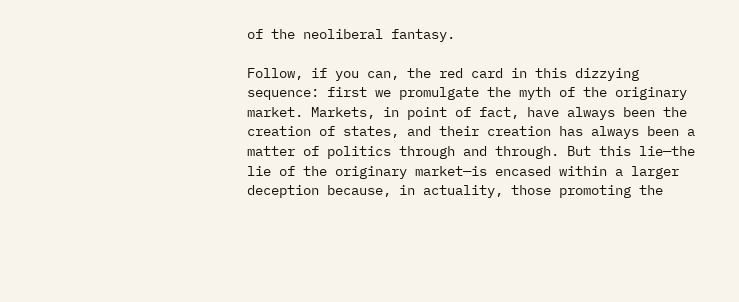of the neoliberal fantasy.

Follow, if you can, the red card in this dizzying sequence: first we promulgate the myth of the originary market. Markets, in point of fact, have always been the creation of states, and their creation has always been a matter of politics through and through. But this lie—the lie of the originary market—is encased within a larger deception because, in actuality, those promoting the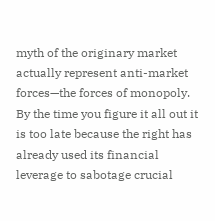myth of the originary market actually represent anti-market forces—the forces of monopoly. By the time you figure it all out it is too late because the right has already used its financial leverage to sabotage crucial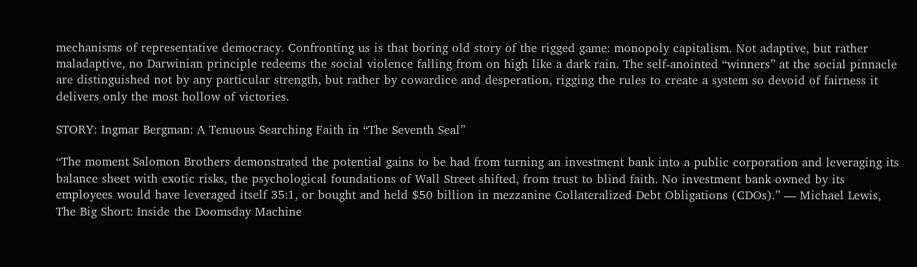mechanisms of representative democracy. Confronting us is that boring old story of the rigged game: monopoly capitalism. Not adaptive, but rather maladaptive, no Darwinian principle redeems the social violence falling from on high like a dark rain. The self-anointed “winners” at the social pinnacle are distinguished not by any particular strength, but rather by cowardice and desperation, rigging the rules to create a system so devoid of fairness it delivers only the most hollow of victories.

STORY: Ingmar Bergman: A Tenuous Searching Faith in “The Seventh Seal”

“The moment Salomon Brothers demonstrated the potential gains to be had from turning an investment bank into a public corporation and leveraging its balance sheet with exotic risks, the psychological foundations of Wall Street shifted, from trust to blind faith. No investment bank owned by its employees would have leveraged itself 35:1, or bought and held $50 billion in mezzanine Collateralized Debt Obligations (CDOs).” — Michael Lewis, The Big Short: Inside the Doomsday Machine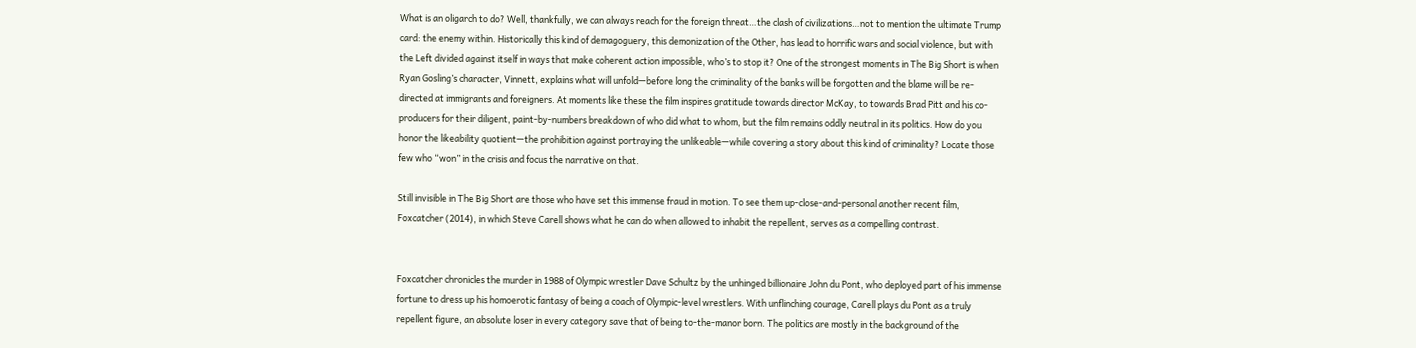What is an oligarch to do? Well, thankfully, we can always reach for the foreign threat…the clash of civilizations…not to mention the ultimate Trump card: the enemy within. Historically this kind of demagoguery, this demonization of the Other, has lead to horrific wars and social violence, but with the Left divided against itself in ways that make coherent action impossible, who’s to stop it? One of the strongest moments in The Big Short is when Ryan Gosling’s character, Vinnett, explains what will unfold—before long the criminality of the banks will be forgotten and the blame will be re-directed at immigrants and foreigners. At moments like these the film inspires gratitude towards director McKay, to towards Brad Pitt and his co-producers for their diligent, paint-by-numbers breakdown of who did what to whom, but the film remains oddly neutral in its politics. How do you honor the likeability quotient—the prohibition against portraying the unlikeable—while covering a story about this kind of criminality? Locate those few who “won” in the crisis and focus the narrative on that.

Still invisible in The Big Short are those who have set this immense fraud in motion. To see them up-close-and-personal another recent film, Foxcatcher (2014), in which Steve Carell shows what he can do when allowed to inhabit the repellent, serves as a compelling contrast.


Foxcatcher chronicles the murder in 1988 of Olympic wrestler Dave Schultz by the unhinged billionaire John du Pont, who deployed part of his immense fortune to dress up his homoerotic fantasy of being a coach of Olympic-level wrestlers. With unflinching courage, Carell plays du Pont as a truly repellent figure, an absolute loser in every category save that of being to-the-manor born. The politics are mostly in the background of the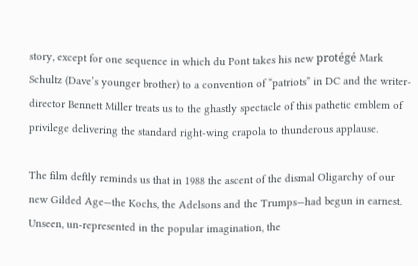story, except for one sequence in which du Pont takes his new protégé Mark Schultz (Dave’s younger brother) to a convention of “patriots” in DC and the writer-director Bennett Miller treats us to the ghastly spectacle of this pathetic emblem of privilege delivering the standard right-wing crapola to thunderous applause.

The film deftly reminds us that in 1988 the ascent of the dismal Oligarchy of our new Gilded Age—the Kochs, the Adelsons and the Trumps—had begun in earnest. Unseen, un-represented in the popular imagination, the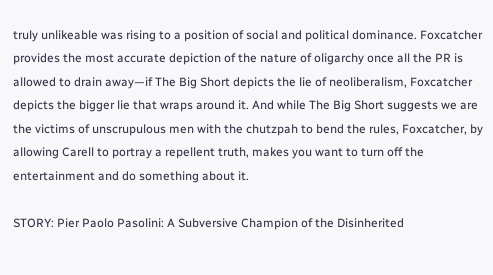truly unlikeable was rising to a position of social and political dominance. Foxcatcher provides the most accurate depiction of the nature of oligarchy once all the PR is allowed to drain away—if The Big Short depicts the lie of neoliberalism, Foxcatcher depicts the bigger lie that wraps around it. And while The Big Short suggests we are the victims of unscrupulous men with the chutzpah to bend the rules, Foxcatcher, by allowing Carell to portray a repellent truth, makes you want to turn off the entertainment and do something about it.

STORY: Pier Paolo Pasolini: A Subversive Champion of the Disinherited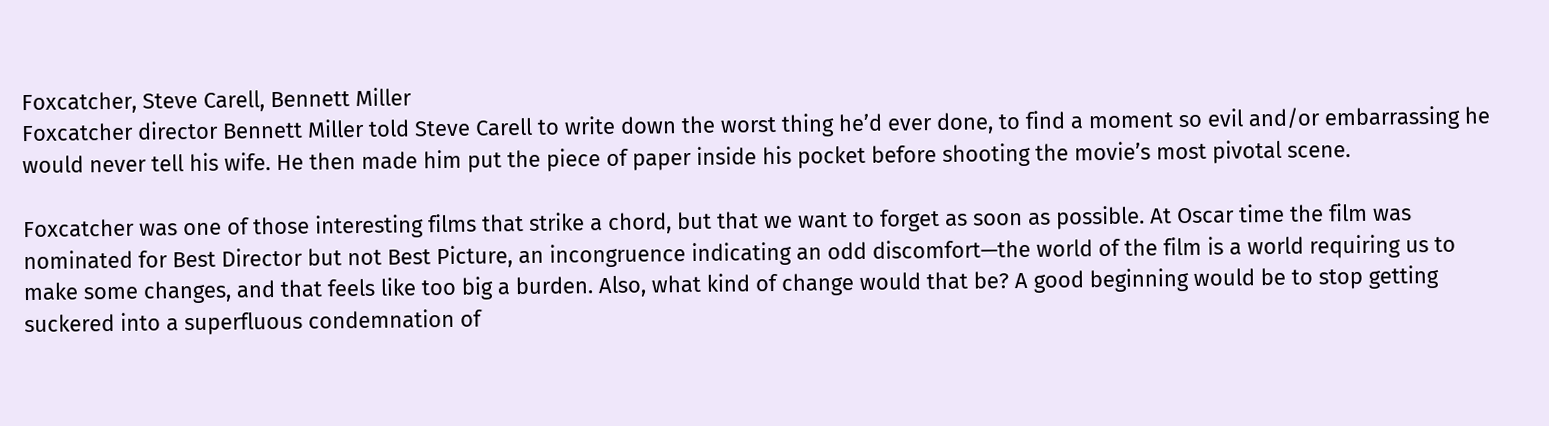Foxcatcher, Steve Carell, Bennett Miller
Foxcatcher director Bennett Miller told Steve Carell to write down the worst thing he’d ever done, to find a moment so evil and/or embarrassing he would never tell his wife. He then made him put the piece of paper inside his pocket before shooting the movie’s most pivotal scene.

Foxcatcher was one of those interesting films that strike a chord, but that we want to forget as soon as possible. At Oscar time the film was nominated for Best Director but not Best Picture, an incongruence indicating an odd discomfort—the world of the film is a world requiring us to make some changes, and that feels like too big a burden. Also, what kind of change would that be? A good beginning would be to stop getting suckered into a superfluous condemnation of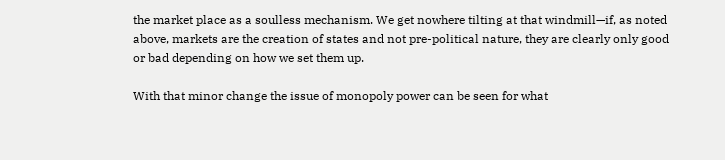the market place as a soulless mechanism. We get nowhere tilting at that windmill—if, as noted above, markets are the creation of states and not pre-political nature, they are clearly only good or bad depending on how we set them up.

With that minor change the issue of monopoly power can be seen for what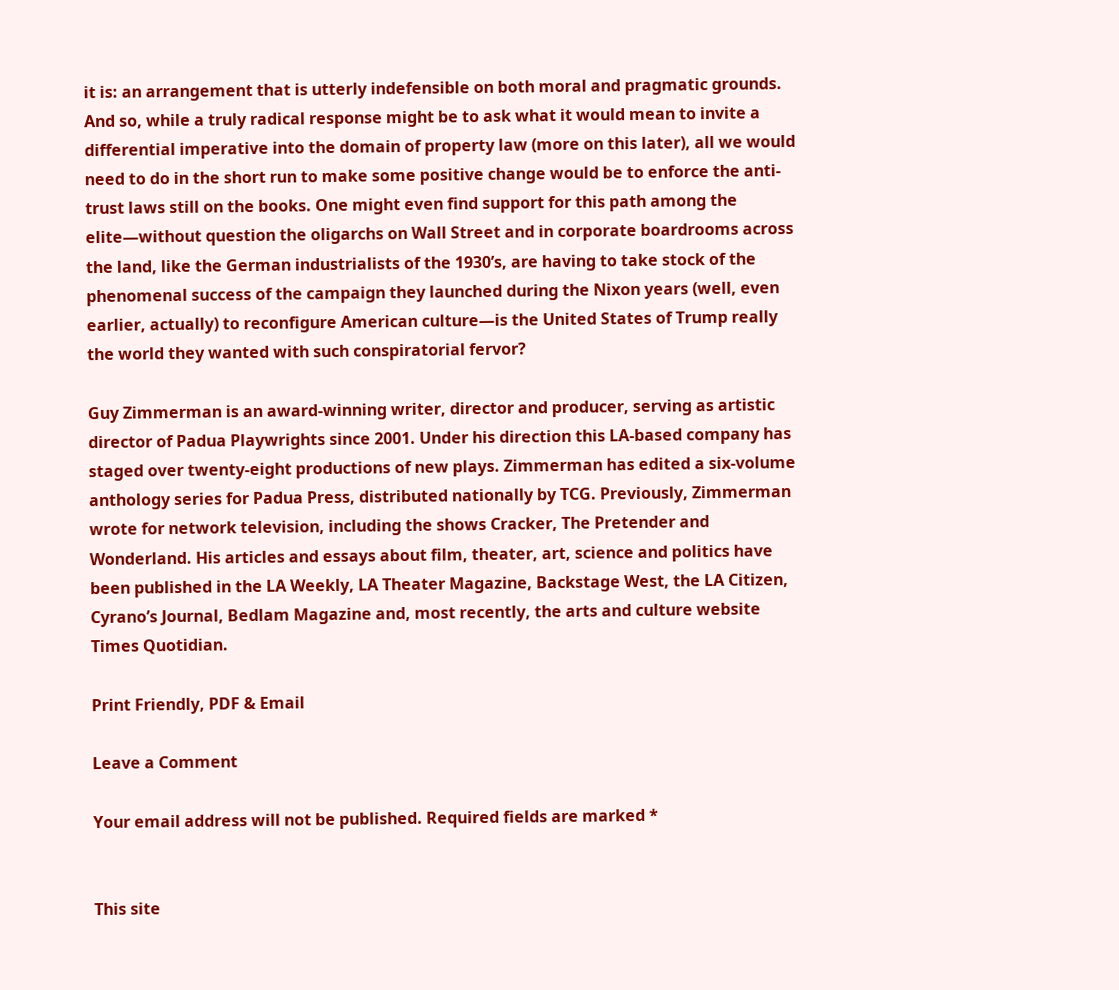it is: an arrangement that is utterly indefensible on both moral and pragmatic grounds. And so, while a truly radical response might be to ask what it would mean to invite a differential imperative into the domain of property law (more on this later), all we would need to do in the short run to make some positive change would be to enforce the anti-trust laws still on the books. One might even find support for this path among the elite—without question the oligarchs on Wall Street and in corporate boardrooms across the land, like the German industrialists of the 1930’s, are having to take stock of the phenomenal success of the campaign they launched during the Nixon years (well, even earlier, actually) to reconfigure American culture—is the United States of Trump really the world they wanted with such conspiratorial fervor?

Guy Zimmerman is an award-winning writer, director and producer, serving as artistic director of Padua Playwrights since 2001. Under his direction this LA-based company has staged over twenty-eight productions of new plays. Zimmerman has edited a six-volume anthology series for Padua Press, distributed nationally by TCG. Previously, Zimmerman wrote for network television, including the shows Cracker, The Pretender and Wonderland. His articles and essays about film, theater, art, science and politics have been published in the LA Weekly, LA Theater Magazine, Backstage West, the LA Citizen, Cyrano’s Journal, Bedlam Magazine and, most recently, the arts and culture website Times Quotidian.

Print Friendly, PDF & Email

Leave a Comment

Your email address will not be published. Required fields are marked *


This site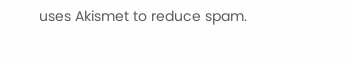uses Akismet to reduce spam.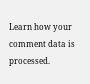Learn how your comment data is processed.